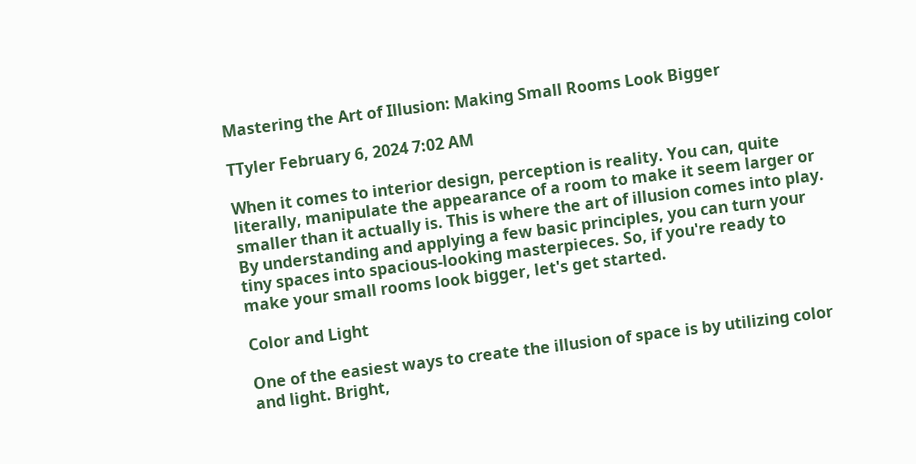Mastering the Art of Illusion: Making Small Rooms Look Bigger

TTyler February 6, 2024 7:02 AM

When it comes to interior design, perception is reality. You can, quite literally, manipulate the appearance of a room to make it seem larger or smaller than it actually is. This is where the art of illusion comes into play. By understanding and applying a few basic principles, you can turn your tiny spaces into spacious-looking masterpieces. So, if you're ready to make your small rooms look bigger, let's get started.

Color and Light

One of the easiest ways to create the illusion of space is by utilizing color and light. Bright,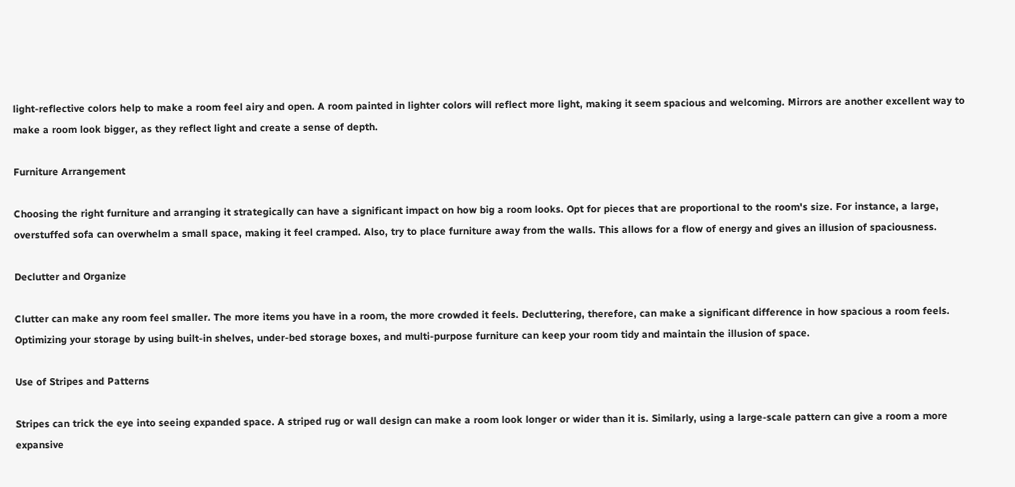light-reflective colors help to make a room feel airy and open. A room painted in lighter colors will reflect more light, making it seem spacious and welcoming. Mirrors are another excellent way to make a room look bigger, as they reflect light and create a sense of depth.

Furniture Arrangement

Choosing the right furniture and arranging it strategically can have a significant impact on how big a room looks. Opt for pieces that are proportional to the room's size. For instance, a large, overstuffed sofa can overwhelm a small space, making it feel cramped. Also, try to place furniture away from the walls. This allows for a flow of energy and gives an illusion of spaciousness.

Declutter and Organize

Clutter can make any room feel smaller. The more items you have in a room, the more crowded it feels. Decluttering, therefore, can make a significant difference in how spacious a room feels. Optimizing your storage by using built-in shelves, under-bed storage boxes, and multi-purpose furniture can keep your room tidy and maintain the illusion of space.

Use of Stripes and Patterns

Stripes can trick the eye into seeing expanded space. A striped rug or wall design can make a room look longer or wider than it is. Similarly, using a large-scale pattern can give a room a more expansive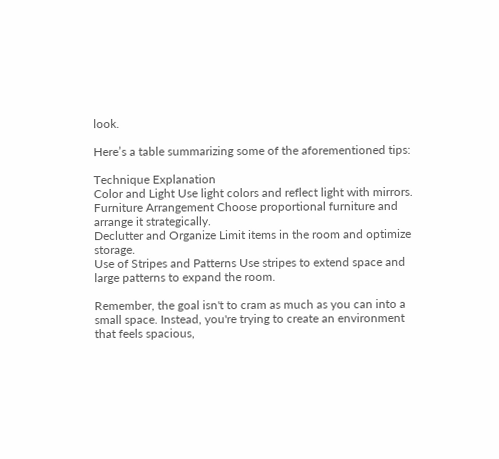look.

Here’s a table summarizing some of the aforementioned tips:

Technique Explanation
Color and Light Use light colors and reflect light with mirrors.
Furniture Arrangement Choose proportional furniture and arrange it strategically.
Declutter and Organize Limit items in the room and optimize storage.
Use of Stripes and Patterns Use stripes to extend space and large patterns to expand the room.

Remember, the goal isn't to cram as much as you can into a small space. Instead, you're trying to create an environment that feels spacious,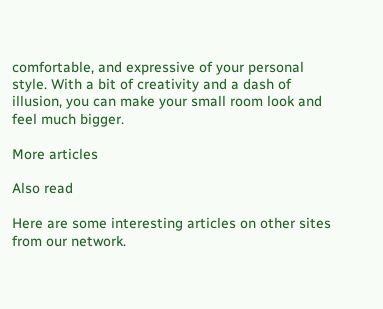comfortable, and expressive of your personal style. With a bit of creativity and a dash of illusion, you can make your small room look and feel much bigger.

More articles

Also read

Here are some interesting articles on other sites from our network.